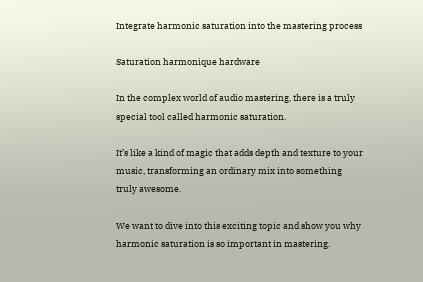Integrate harmonic saturation into the mastering process

Saturation harmonique hardware

In the complex world of audio mastering, there is a truly special tool called harmonic saturation.

It’s like a kind of magic that adds depth and texture to your music, transforming an ordinary mix into something truly awesome.

We want to dive into this exciting topic and show you why harmonic saturation is so important in mastering.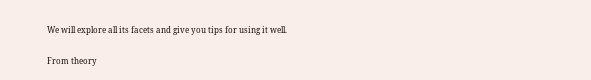We will explore all its facets and give you tips for using it well.

From theory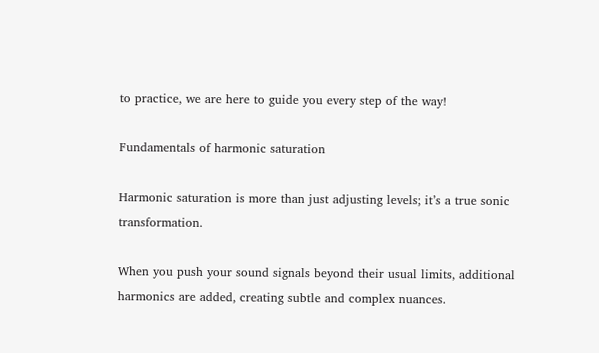to practice, we are here to guide you every step of the way!

Fundamentals of harmonic saturation

Harmonic saturation is more than just adjusting levels; it’s a true sonic transformation.

When you push your sound signals beyond their usual limits, additional harmonics are added, creating subtle and complex nuances.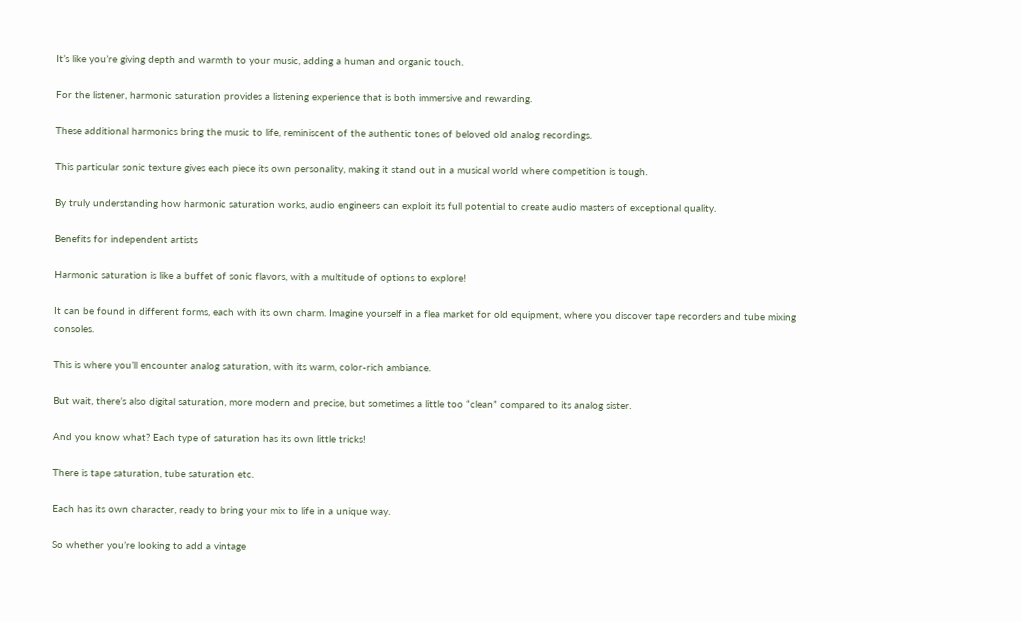It’s like you’re giving depth and warmth to your music, adding a human and organic touch.

For the listener, harmonic saturation provides a listening experience that is both immersive and rewarding.

These additional harmonics bring the music to life, reminiscent of the authentic tones of beloved old analog recordings.

This particular sonic texture gives each piece its own personality, making it stand out in a musical world where competition is tough.

By truly understanding how harmonic saturation works, audio engineers can exploit its full potential to create audio masters of exceptional quality.

Benefits for independent artists

Harmonic saturation is like a buffet of sonic flavors, with a multitude of options to explore!

It can be found in different forms, each with its own charm. Imagine yourself in a flea market for old equipment, where you discover tape recorders and tube mixing consoles.

This is where you’ll encounter analog saturation, with its warm, color-rich ambiance.

But wait, there’s also digital saturation, more modern and precise, but sometimes a little too “clean” compared to its analog sister.

And you know what? Each type of saturation has its own little tricks!

There is tape saturation, tube saturation etc.

Each has its own character, ready to bring your mix to life in a unique way.

So whether you’re looking to add a vintage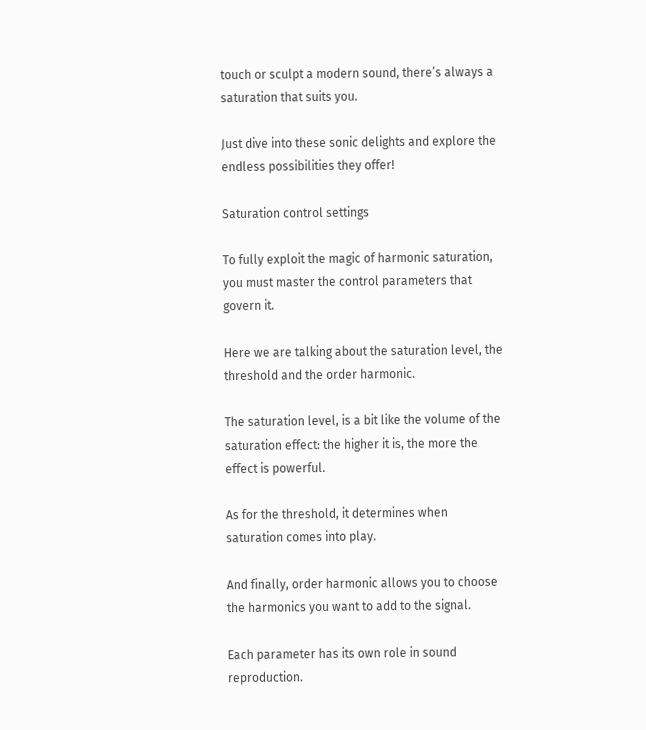touch or sculpt a modern sound, there’s always a saturation that suits you.

Just dive into these sonic delights and explore the endless possibilities they offer!

Saturation control settings

To fully exploit the magic of harmonic saturation, you must master the control parameters that govern it.

Here we are talking about the saturation level, the threshold and the order harmonic.

The saturation level, is a bit like the volume of the saturation effect: the higher it is, the more the effect is powerful.

As for the threshold, it determines when saturation comes into play.

And finally, order harmonic allows you to choose the harmonics you want to add to the signal.

Each parameter has its own role in sound reproduction.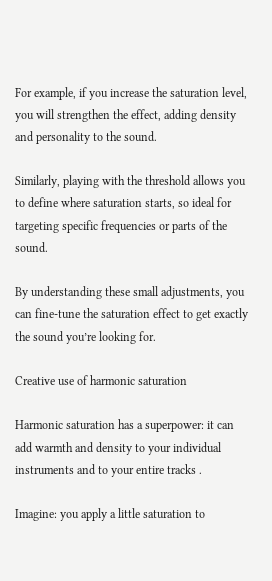For example, if you increase the saturation level, you will strengthen the effect, adding density and personality to the sound.

Similarly, playing with the threshold allows you to define where saturation starts, so ideal for targeting specific frequencies or parts of the sound.

By understanding these small adjustments, you can fine-tune the saturation effect to get exactly the sound you’re looking for.

Creative use of harmonic saturation

Harmonic saturation has a superpower: it can add warmth and density to your individual instruments and to your entire tracks .

Imagine: you apply a little saturation to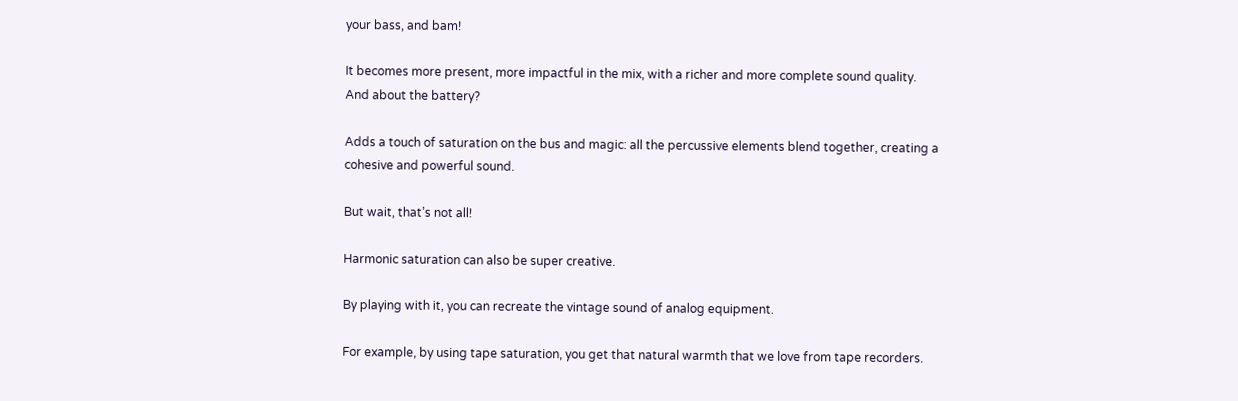your bass, and bam!

It becomes more present, more impactful in the mix, with a richer and more complete sound quality. And about the battery?

Adds a touch of saturation on the bus and magic: all the percussive elements blend together, creating a cohesive and powerful sound.

But wait, that’s not all!

Harmonic saturation can also be super creative.

By playing with it, you can recreate the vintage sound of analog equipment.

For example, by using tape saturation, you get that natural warmth that we love from tape recorders.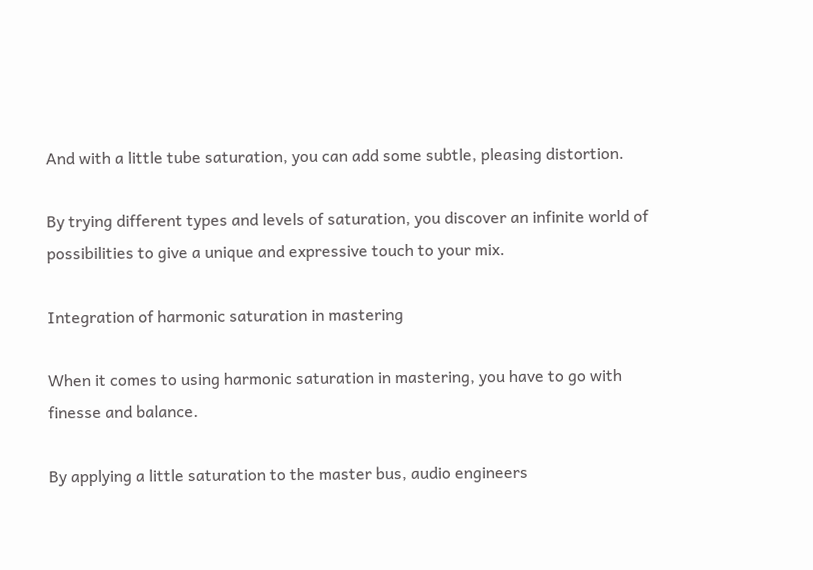And with a little tube saturation, you can add some subtle, pleasing distortion.

By trying different types and levels of saturation, you discover an infinite world of possibilities to give a unique and expressive touch to your mix.

Integration of harmonic saturation in mastering

When it comes to using harmonic saturation in mastering, you have to go with finesse and balance.

By applying a little saturation to the master bus, audio engineers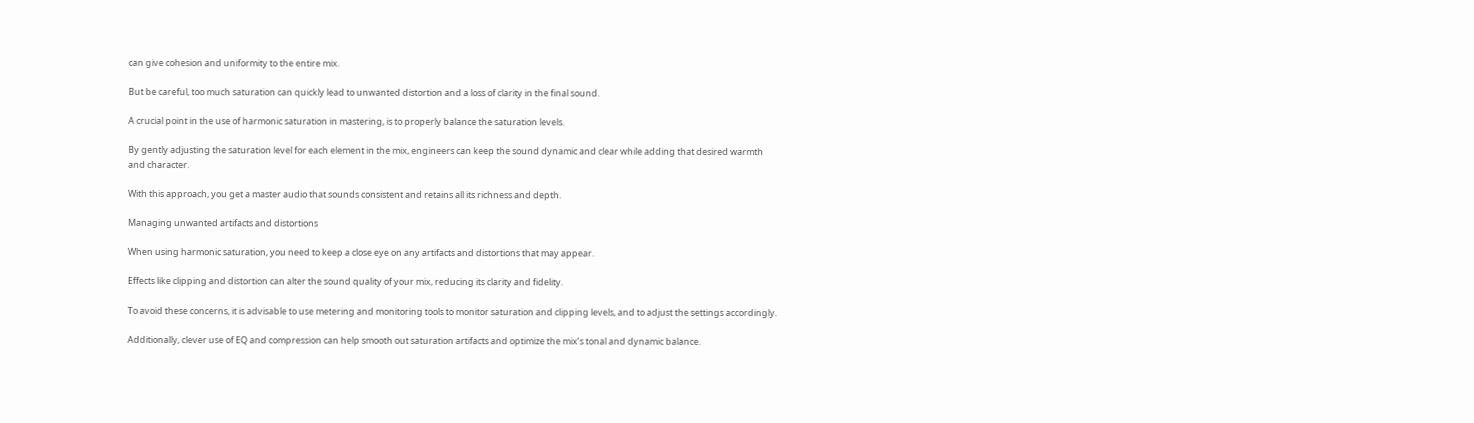can give cohesion and uniformity to the entire mix.

But be careful, too much saturation can quickly lead to unwanted distortion and a loss of clarity in the final sound.

A crucial point in the use of harmonic saturation in mastering, is to properly balance the saturation levels.

By gently adjusting the saturation level for each element in the mix, engineers can keep the sound dynamic and clear while adding that desired warmth and character.

With this approach, you get a master audio that sounds consistent and retains all its richness and depth.

Managing unwanted artifacts and distortions

When using harmonic saturation, you need to keep a close eye on any artifacts and distortions that may appear.

Effects like clipping and distortion can alter the sound quality of your mix, reducing its clarity and fidelity.

To avoid these concerns, it is advisable to use metering and monitoring tools to monitor saturation and clipping levels, and to adjust the settings accordingly.

Additionally, clever use of EQ and compression can help smooth out saturation artifacts and optimize the mix’s tonal and dynamic balance.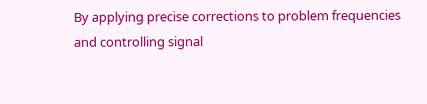By applying precise corrections to problem frequencies and controlling signal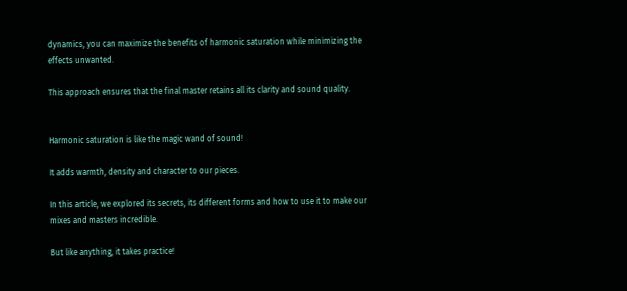dynamics, you can maximize the benefits of harmonic saturation while minimizing the effects unwanted.

This approach ensures that the final master retains all its clarity and sound quality.


Harmonic saturation is like the magic wand of sound!

It adds warmth, density and character to our pieces.

In this article, we explored its secrets, its different forms and how to use it to make our mixes and masters incredible.

But like anything, it takes practice!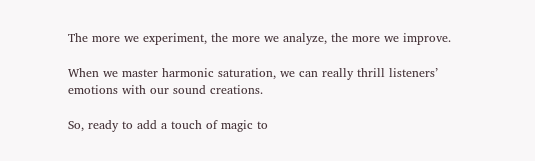The more we experiment, the more we analyze, the more we improve.

When we master harmonic saturation, we can really thrill listeners’ emotions with our sound creations.

So, ready to add a touch of magic to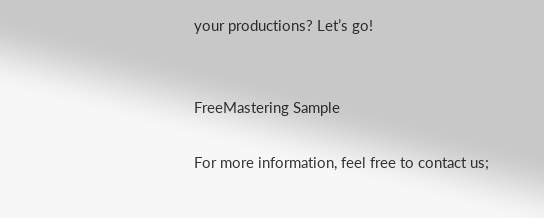your productions? Let’s go!


FreeMastering Sample

For more information, feel free to contact us;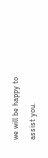we will be happy to assist you.